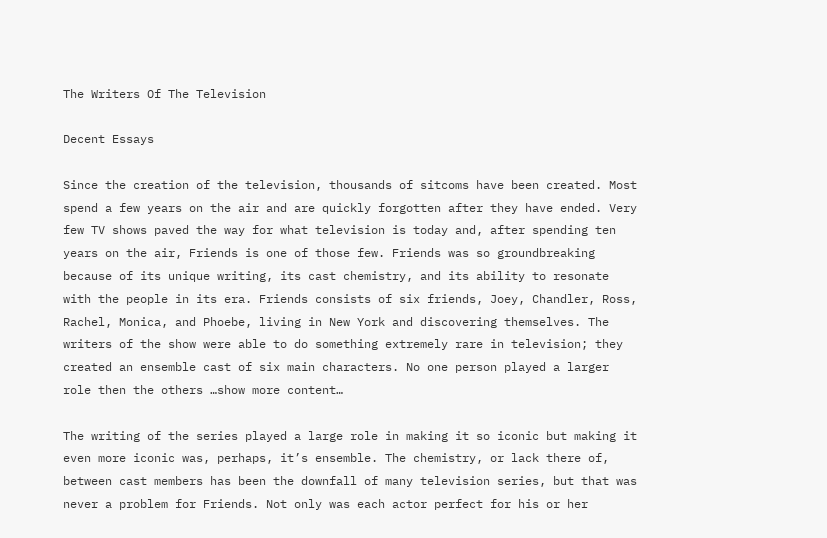The Writers Of The Television

Decent Essays

Since the creation of the television, thousands of sitcoms have been created. Most spend a few years on the air and are quickly forgotten after they have ended. Very few TV shows paved the way for what television is today and, after spending ten years on the air, Friends is one of those few. Friends was so groundbreaking because of its unique writing, its cast chemistry, and its ability to resonate with the people in its era. Friends consists of six friends, Joey, Chandler, Ross, Rachel, Monica, and Phoebe, living in New York and discovering themselves. The writers of the show were able to do something extremely rare in television; they created an ensemble cast of six main characters. No one person played a larger role then the others …show more content…

The writing of the series played a large role in making it so iconic but making it even more iconic was, perhaps, it’s ensemble. The chemistry, or lack there of, between cast members has been the downfall of many television series, but that was never a problem for Friends. Not only was each actor perfect for his or her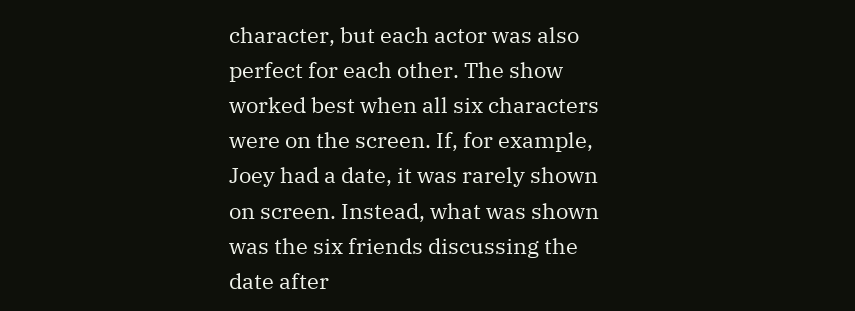character, but each actor was also perfect for each other. The show worked best when all six characters were on the screen. If, for example, Joey had a date, it was rarely shown on screen. Instead, what was shown was the six friends discussing the date after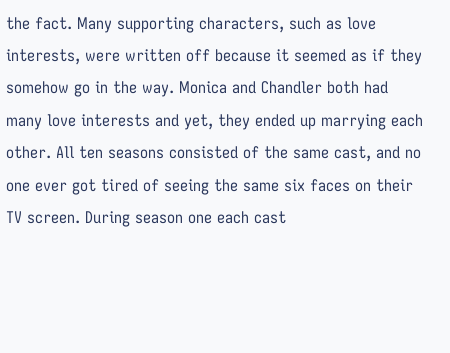the fact. Many supporting characters, such as love interests, were written off because it seemed as if they somehow go in the way. Monica and Chandler both had many love interests and yet, they ended up marrying each other. All ten seasons consisted of the same cast, and no one ever got tired of seeing the same six faces on their TV screen. During season one each cast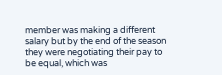member was making a different salary but by the end of the season they were negotiating their pay to be equal, which was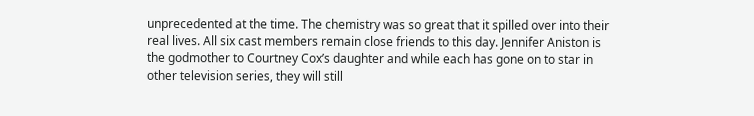unprecedented at the time. The chemistry was so great that it spilled over into their real lives. All six cast members remain close friends to this day. Jennifer Aniston is the godmother to Courtney Cox’s daughter and while each has gone on to star in other television series, they will still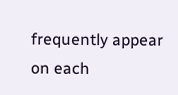frequently appear on each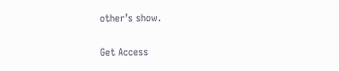other’s show.

Get Access